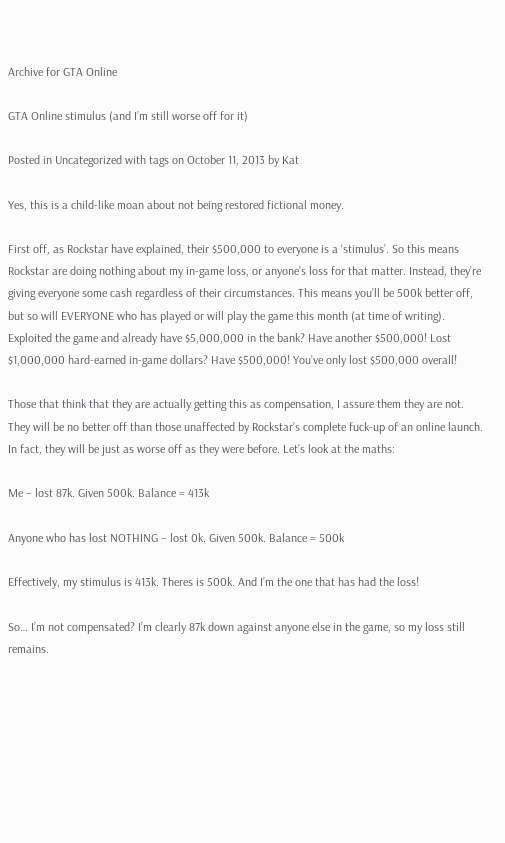Archive for GTA Online

GTA Online stimulus (and I’m still worse off for it)

Posted in Uncategorized with tags on October 11, 2013 by Kat

Yes, this is a child-like moan about not being restored fictional money.

First off, as Rockstar have explained, their $500,000 to everyone is a ‘stimulus’. So this means Rockstar are doing nothing about my in-game loss, or anyone’s loss for that matter. Instead, they’re giving everyone some cash regardless of their circumstances. This means you’ll be 500k better off, but so will EVERYONE who has played or will play the game this month (at time of writing). Exploited the game and already have $5,000,000 in the bank? Have another $500,000! Lost $1,000,000 hard-earned in-game dollars? Have $500,000! You’ve only lost $500,000 overall!

Those that think that they are actually getting this as compensation, I assure them they are not. They will be no better off than those unaffected by Rockstar’s complete fuck-up of an online launch. In fact, they will be just as worse off as they were before. Let’s look at the maths:

Me – lost 87k. Given 500k. Balance = 413k

Anyone who has lost NOTHING – lost 0k. Given 500k. Balance = 500k

Effectively, my stimulus is 413k. Theres is 500k. And I’m the one that has had the loss!

So… I’m not compensated? I’m clearly 87k down against anyone else in the game, so my loss still remains.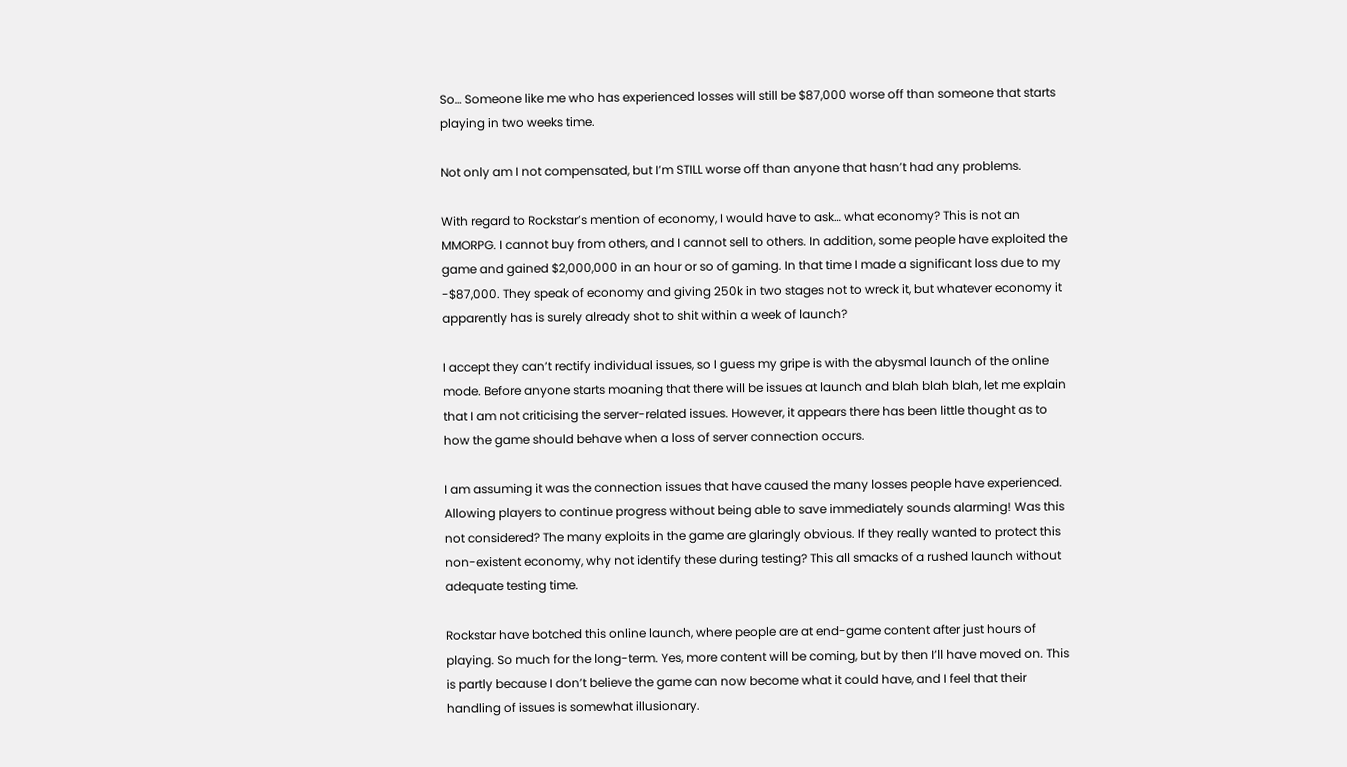So… Someone like me who has experienced losses will still be $87,000 worse off than someone that starts playing in two weeks time.

Not only am I not compensated, but I’m STILL worse off than anyone that hasn’t had any problems.

With regard to Rockstar’s mention of economy, I would have to ask… what economy? This is not an MMORPG. I cannot buy from others, and I cannot sell to others. In addition, some people have exploited the game and gained $2,000,000 in an hour or so of gaming. In that time I made a significant loss due to my -$87,000. They speak of economy and giving 250k in two stages not to wreck it, but whatever economy it apparently has is surely already shot to shit within a week of launch?

I accept they can’t rectify individual issues, so I guess my gripe is with the abysmal launch of the online mode. Before anyone starts moaning that there will be issues at launch and blah blah blah, let me explain that I am not criticising the server-related issues. However, it appears there has been little thought as to how the game should behave when a loss of server connection occurs.

I am assuming it was the connection issues that have caused the many losses people have experienced. Allowing players to continue progress without being able to save immediately sounds alarming! Was this not considered? The many exploits in the game are glaringly obvious. If they really wanted to protect this non-existent economy, why not identify these during testing? This all smacks of a rushed launch without adequate testing time.

Rockstar have botched this online launch, where people are at end-game content after just hours of playing. So much for the long-term. Yes, more content will be coming, but by then I’ll have moved on. This is partly because I don’t believe the game can now become what it could have, and I feel that their handling of issues is somewhat illusionary.